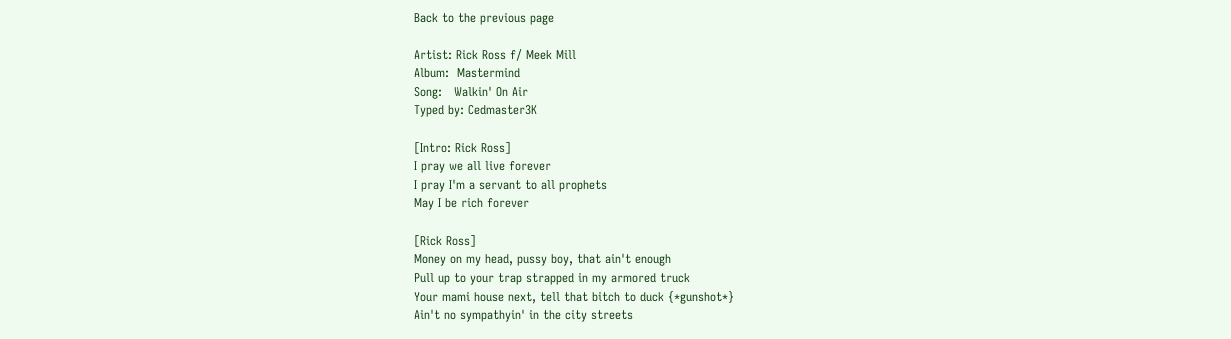Back to the previous page

Artist: Rick Ross f/ Meek Mill
Album:  Mastermind
Song:   Walkin' On Air
Typed by: Cedmaster3K

[Intro: Rick Ross]
I pray we all live forever
I pray I'm a servant to all prophets
May I be rich forever

[Rick Ross]
Money on my head, pussy boy, that ain't enough
Pull up to your trap strapped in my armored truck
Your mami house next, tell that bitch to duck {*gunshot*}
Ain't no sympathyin' in the city streets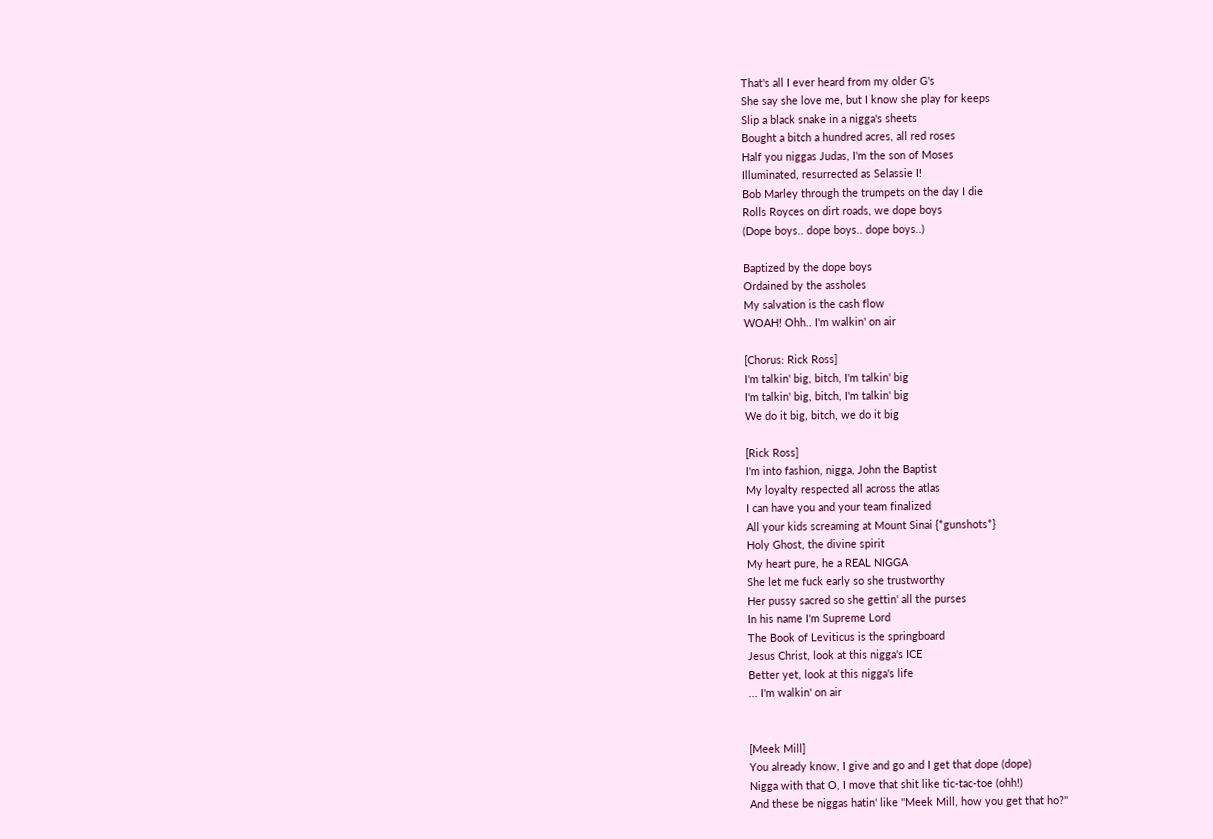That's all I ever heard from my older G's
She say she love me, but I know she play for keeps
Slip a black snake in a nigga's sheets
Bought a bitch a hundred acres, all red roses
Half you niggas Judas, I'm the son of Moses
Illuminated, resurrected as Selassie I!
Bob Marley through the trumpets on the day I die
Rolls Royces on dirt roads, we dope boys
(Dope boys.. dope boys.. dope boys..)

Baptized by the dope boys
Ordained by the assholes
My salvation is the cash flow
WOAH! Ohh.. I'm walkin' on air

[Chorus: Rick Ross]
I'm talkin' big, bitch, I'm talkin' big
I'm talkin' big, bitch, I'm talkin' big
We do it big, bitch, we do it big

[Rick Ross]
I'm into fashion, nigga, John the Baptist
My loyalty respected all across the atlas
I can have you and your team finalized
All your kids screaming at Mount Sinai {*gunshots*}
Holy Ghost, the divine spirit
My heart pure, he a REAL NIGGA
She let me fuck early so she trustworthy
Her pussy sacred so she gettin' all the purses
In his name I'm Supreme Lord
The Book of Leviticus is the springboard
Jesus Christ, look at this nigga's ICE
Better yet, look at this nigga's life
... I'm walkin' on air


[Meek Mill]
You already know, I give and go and I get that dope (dope)
Nigga with that O, I move that shit like tic-tac-toe (ohh!)
And these be niggas hatin' like ''Meek Mill, how you get that ho?''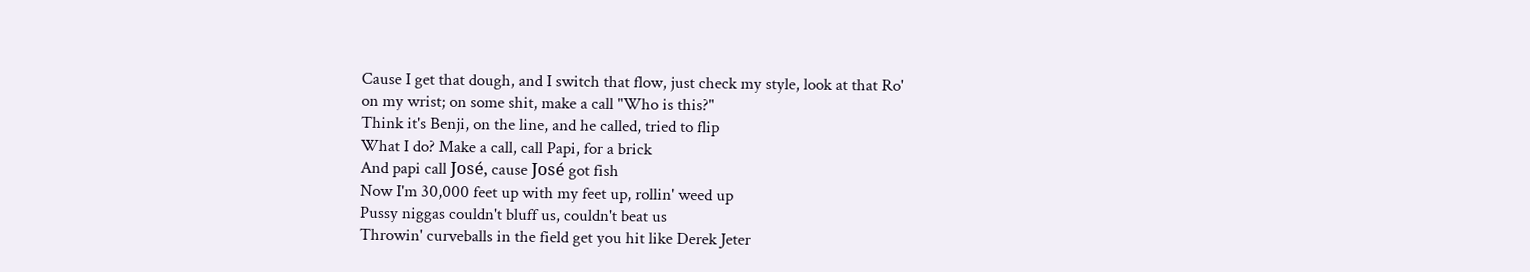Cause I get that dough, and I switch that flow, just check my style, look at that Ro'
on my wrist; on some shit, make a call "Who is this?"
Think it's Benji, on the line, and he called, tried to flip
What I do? Make a call, call Papi, for a brick
And papi call José, cause José got fish
Now I'm 30,000 feet up with my feet up, rollin' weed up
Pussy niggas couldn't bluff us, couldn't beat us
Throwin' curveballs in the field get you hit like Derek Jeter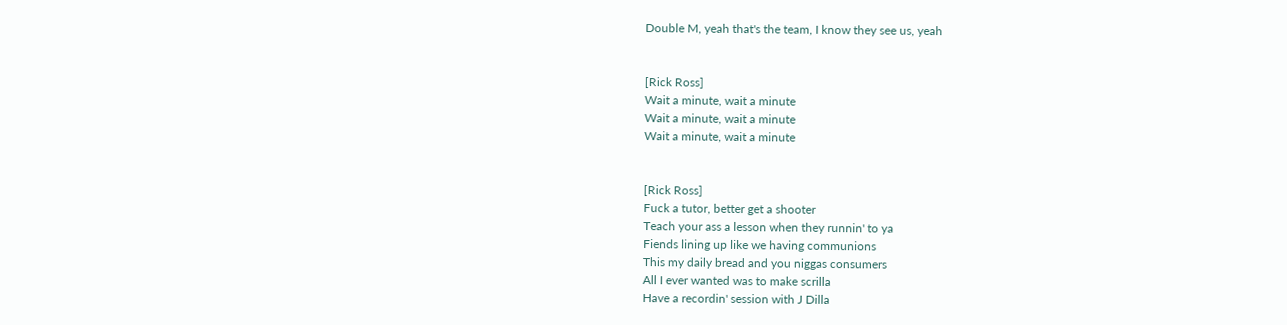Double M, yeah that's the team, I know they see us, yeah


[Rick Ross]
Wait a minute, wait a minute
Wait a minute, wait a minute
Wait a minute, wait a minute


[Rick Ross]
Fuck a tutor, better get a shooter
Teach your ass a lesson when they runnin' to ya
Fiends lining up like we having communions
This my daily bread and you niggas consumers
All I ever wanted was to make scrilla
Have a recordin' session with J Dilla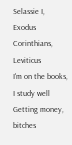Selassie I, Exodus
Corinthians, Leviticus
I'm on the books, I study well
Getting money, bitches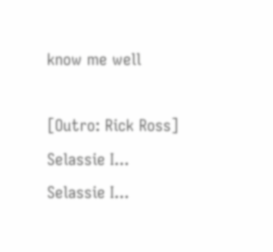know me well

[Outro: Rick Ross]
Selassie I...
Selassie I...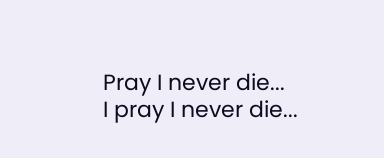Pray I never die...
I pray I never die...